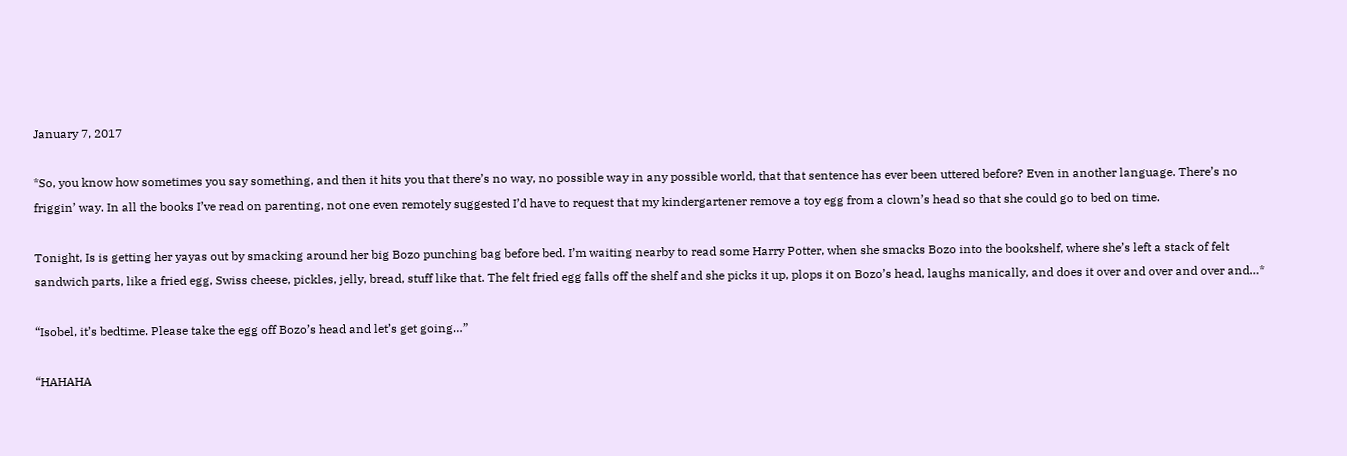January 7, 2017

*So, you know how sometimes you say something, and then it hits you that there’s no way, no possible way in any possible world, that that sentence has ever been uttered before? Even in another language. There’s no friggin’ way. In all the books I’ve read on parenting, not one even remotely suggested I’d have to request that my kindergartener remove a toy egg from a clown’s head so that she could go to bed on time.

Tonight, Is is getting her yayas out by smacking around her big Bozo punching bag before bed. I’m waiting nearby to read some Harry Potter, when she smacks Bozo into the bookshelf, where she’s left a stack of felt sandwich parts, like a fried egg, Swiss cheese, pickles, jelly, bread, stuff like that. The felt fried egg falls off the shelf and she picks it up, plops it on Bozo’s head, laughs manically, and does it over and over and over and…*

“Isobel, it’s bedtime. Please take the egg off Bozo’s head and let’s get going…”

“HAHAHA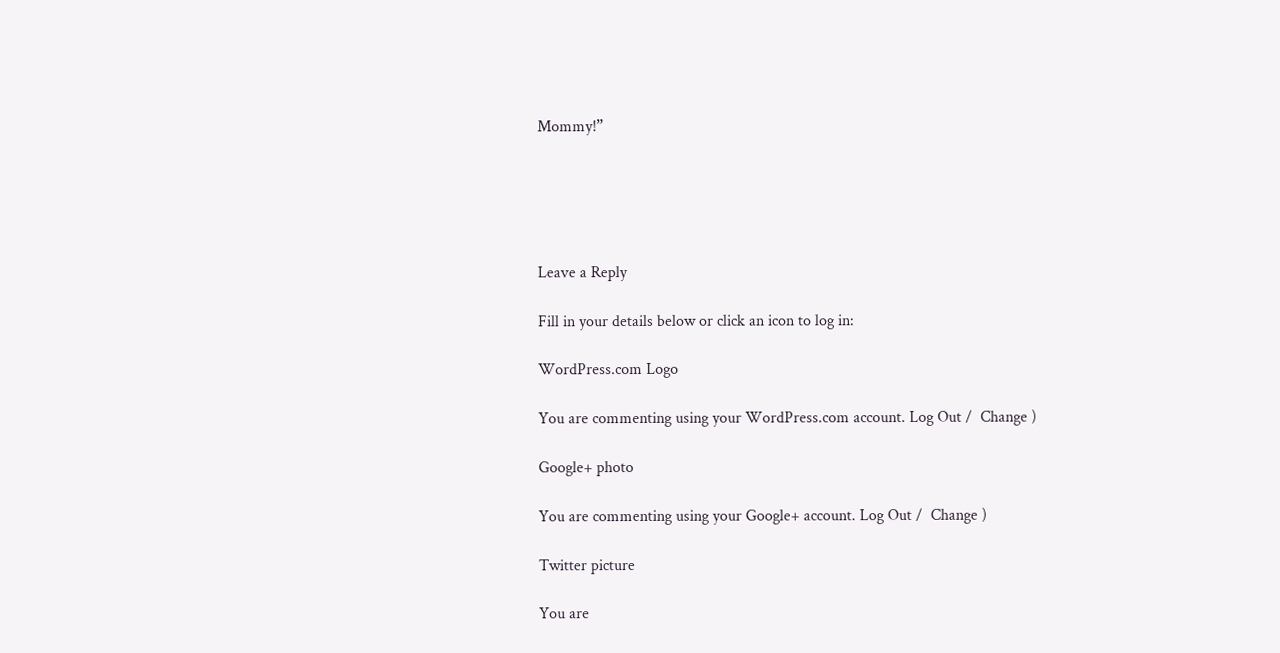Mommy!”





Leave a Reply

Fill in your details below or click an icon to log in:

WordPress.com Logo

You are commenting using your WordPress.com account. Log Out /  Change )

Google+ photo

You are commenting using your Google+ account. Log Out /  Change )

Twitter picture

You are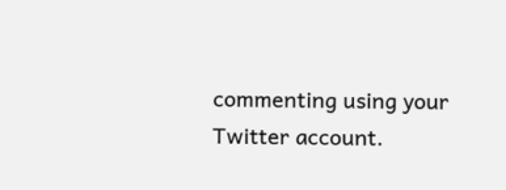commenting using your Twitter account.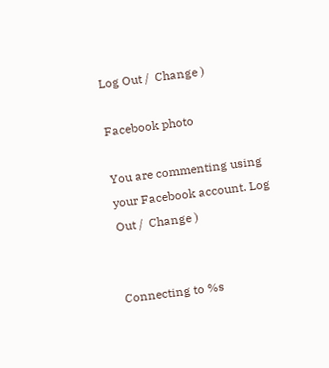Log Out /  Change )

Facebook photo

You are commenting using your Facebook account. Log Out /  Change )


Connecting to %s